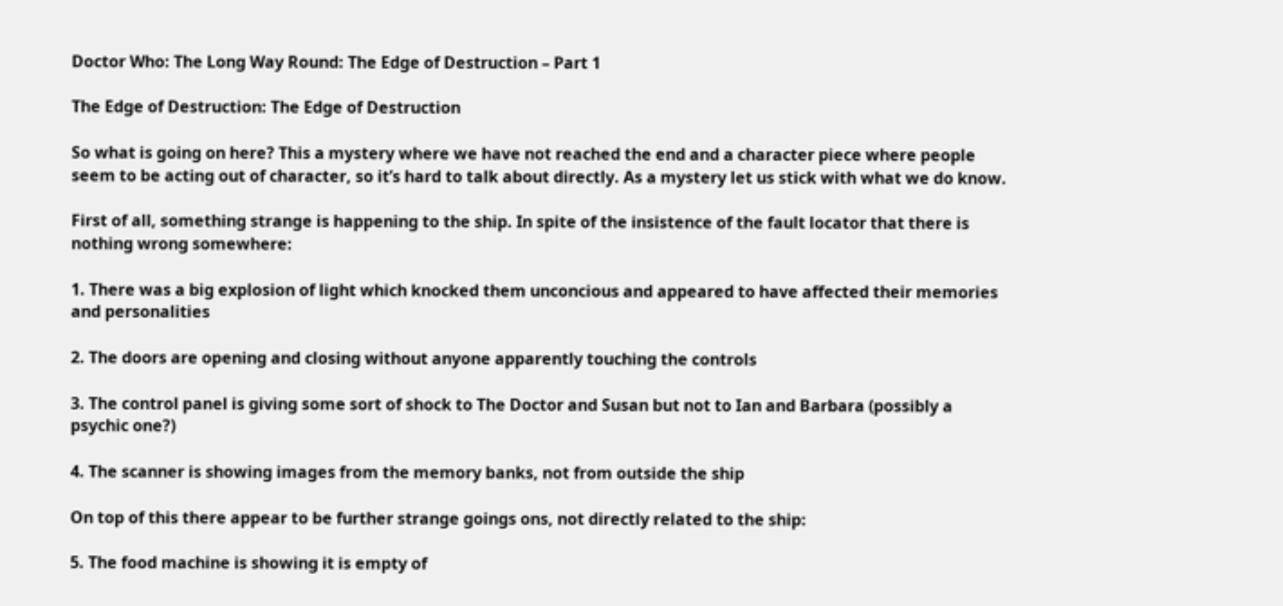Doctor Who: The Long Way Round: The Edge of Destruction – Part 1

The Edge of Destruction: The Edge of Destruction

So what is going on here? This a mystery where we have not reached the end and a character piece where people seem to be acting out of character, so it’s hard to talk about directly. As a mystery let us stick with what we do know.

First of all, something strange is happening to the ship. In spite of the insistence of the fault locator that there is nothing wrong somewhere:

1. There was a big explosion of light which knocked them unconcious and appeared to have affected their memories and personalities

2. The doors are opening and closing without anyone apparently touching the controls

3. The control panel is giving some sort of shock to The Doctor and Susan but not to Ian and Barbara (possibly a psychic one?)

4. The scanner is showing images from the memory banks, not from outside the ship

On top of this there appear to be further strange goings ons, not directly related to the ship:

5. The food machine is showing it is empty of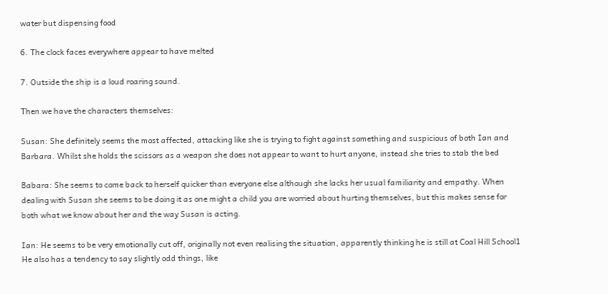water but dispensing food

6. The clock faces everywhere appear to have melted

7. Outside the ship is a loud roaring sound.

Then we have the characters themselves:

Susan: She definitely seems the most affected, attacking like she is trying to fight against something and suspicious of both Ian and Barbara. Whilst she holds the scissors as a weapon she does not appear to want to hurt anyone, instead she tries to stab the bed

Babara: She seems to come back to herself quicker than everyone else although she lacks her usual familiarity and empathy. When dealing with Susan she seems to be doing it as one might a child you are worried about hurting themselves, but this makes sense for both what we know about her and the way Susan is acting.

Ian: He seems to be very emotionally cut off, originally not even realising the situation, apparently thinking he is still at Coal Hill School1 He also has a tendency to say slightly odd things, like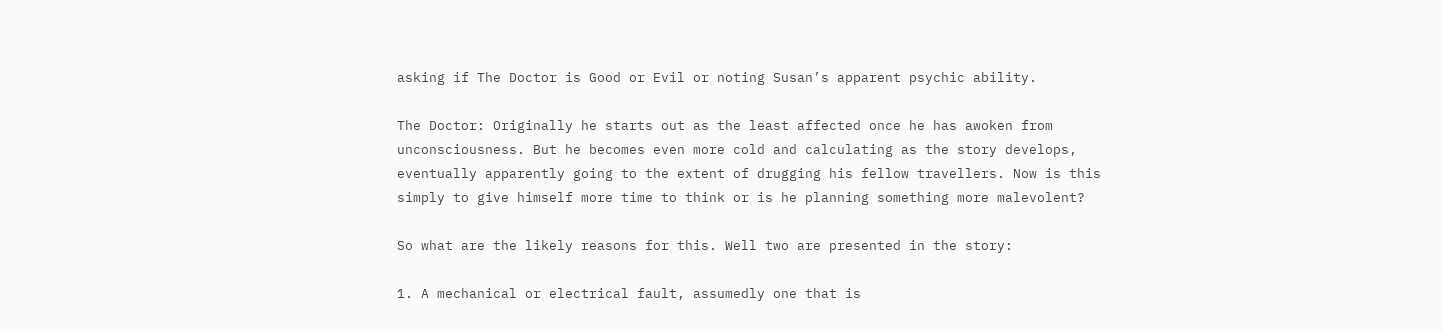asking if The Doctor is Good or Evil or noting Susan’s apparent psychic ability.

The Doctor: Originally he starts out as the least affected once he has awoken from unconsciousness. But he becomes even more cold and calculating as the story develops, eventually apparently going to the extent of drugging his fellow travellers. Now is this simply to give himself more time to think or is he planning something more malevolent?

So what are the likely reasons for this. Well two are presented in the story:

1. A mechanical or electrical fault, assumedly one that is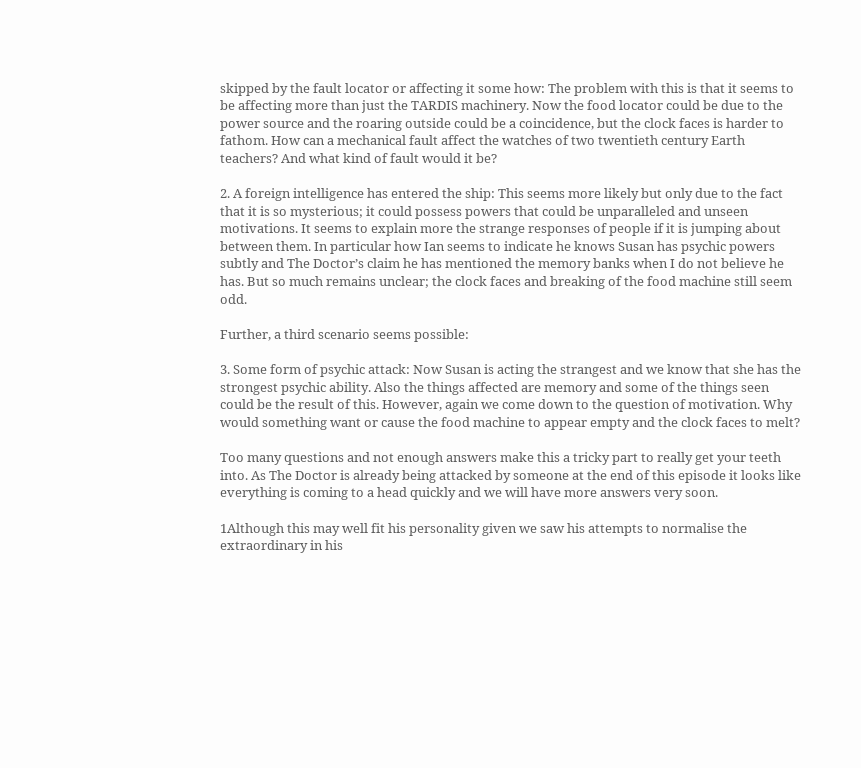skipped by the fault locator or affecting it some how: The problem with this is that it seems to be affecting more than just the TARDIS machinery. Now the food locator could be due to the power source and the roaring outside could be a coincidence, but the clock faces is harder to fathom. How can a mechanical fault affect the watches of two twentieth century Earth teachers? And what kind of fault would it be?

2. A foreign intelligence has entered the ship: This seems more likely but only due to the fact that it is so mysterious; it could possess powers that could be unparalleled and unseen motivations. It seems to explain more the strange responses of people if it is jumping about between them. In particular how Ian seems to indicate he knows Susan has psychic powers subtly and The Doctor’s claim he has mentioned the memory banks when I do not believe he has. But so much remains unclear; the clock faces and breaking of the food machine still seem odd.

Further, a third scenario seems possible:

3. Some form of psychic attack: Now Susan is acting the strangest and we know that she has the strongest psychic ability. Also the things affected are memory and some of the things seen could be the result of this. However, again we come down to the question of motivation. Why would something want or cause the food machine to appear empty and the clock faces to melt?

Too many questions and not enough answers make this a tricky part to really get your teeth into. As The Doctor is already being attacked by someone at the end of this episode it looks like everything is coming to a head quickly and we will have more answers very soon.

1Although this may well fit his personality given we saw his attempts to normalise the extraordinary in his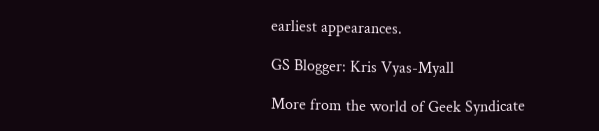earliest appearances.

GS Blogger: Kris Vyas-Myall

More from the world of Geek Syndicate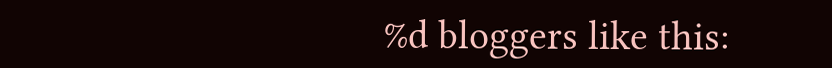%d bloggers like this: